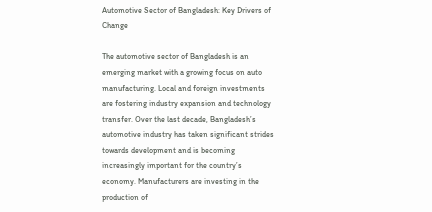Automotive Sector of Bangladesh: Key Drivers of Change

The automotive sector of Bangladesh is an emerging market with a growing focus on auto manufacturing. Local and foreign investments are fostering industry expansion and technology transfer. Over the last decade, Bangladesh’s automotive industry has taken significant strides towards development and is becoming increasingly important for the country’s economy. Manufacturers are investing in the production of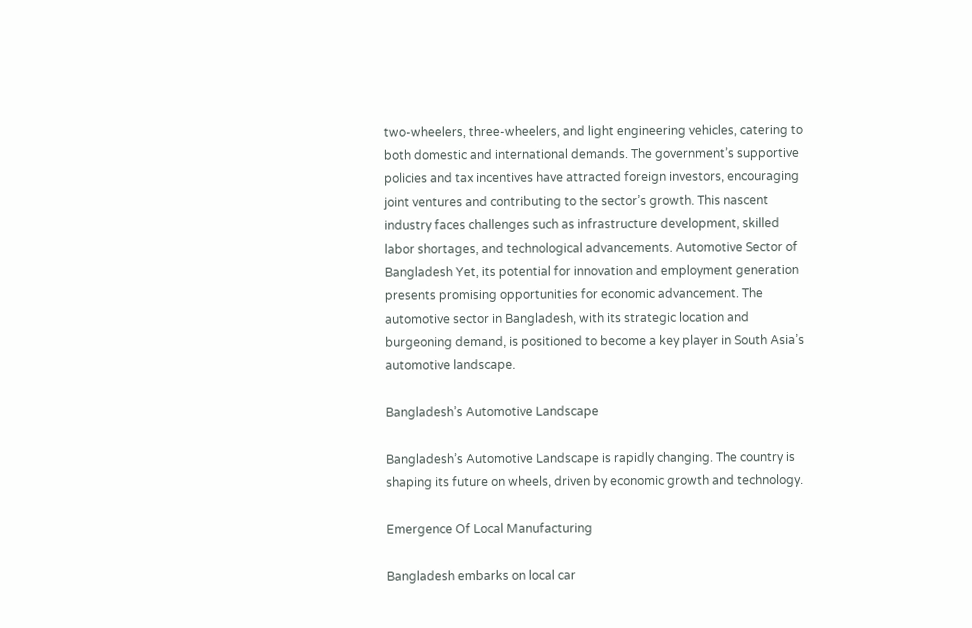two-wheelers, three-wheelers, and light engineering vehicles, catering to both domestic and international demands. The government’s supportive policies and tax incentives have attracted foreign investors, encouraging joint ventures and contributing to the sector’s growth. This nascent industry faces challenges such as infrastructure development, skilled labor shortages, and technological advancements. Automotive Sector of Bangladesh Yet, its potential for innovation and employment generation presents promising opportunities for economic advancement. The automotive sector in Bangladesh, with its strategic location and burgeoning demand, is positioned to become a key player in South Asia’s automotive landscape.

Bangladesh’s Automotive Landscape

Bangladesh’s Automotive Landscape is rapidly changing. The country is shaping its future on wheels, driven by economic growth and technology.

Emergence Of Local Manufacturing

Bangladesh embarks on local car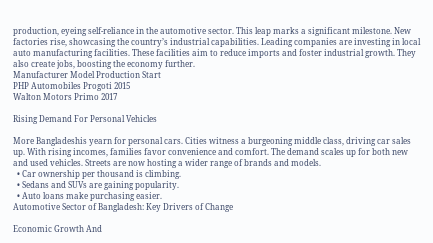production, eyeing self-reliance in the automotive sector. This leap marks a significant milestone. New factories rise, showcasing the country’s industrial capabilities. Leading companies are investing in local auto manufacturing facilities. These facilities aim to reduce imports and foster industrial growth. They also create jobs, boosting the economy further.
Manufacturer Model Production Start
PHP Automobiles Progoti 2015
Walton Motors Primo 2017

Rising Demand For Personal Vehicles

More Bangladeshis yearn for personal cars. Cities witness a burgeoning middle class, driving car sales up. With rising incomes, families favor convenience and comfort. The demand scales up for both new and used vehicles. Streets are now hosting a wider range of brands and models.
  • Car ownership per thousand is climbing.
  • Sedans and SUVs are gaining popularity.
  • Auto loans make purchasing easier.
Automotive Sector of Bangladesh: Key Drivers of Change

Economic Growth And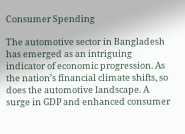Consumer Spending

The automotive sector in Bangladesh has emerged as an intriguing indicator of economic progression. As the nation’s financial climate shifts, so does the automotive landscape. A surge in GDP and enhanced consumer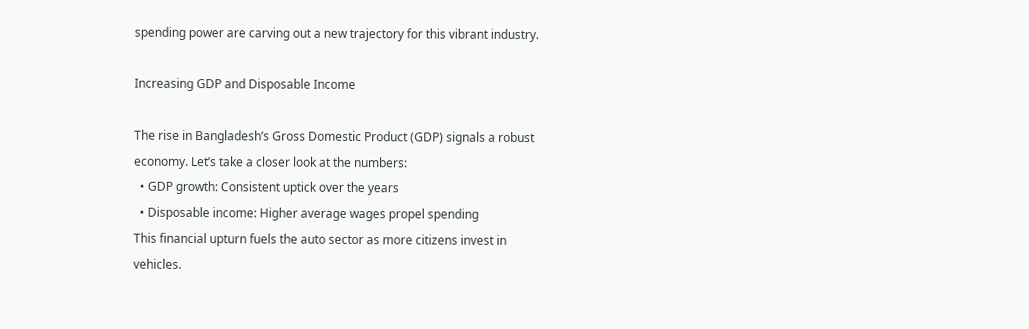spending power are carving out a new trajectory for this vibrant industry.

Increasing GDP and Disposable Income

The rise in Bangladesh’s Gross Domestic Product (GDP) signals a robust economy. Let’s take a closer look at the numbers:
  • GDP growth: Consistent uptick over the years
  • Disposable income: Higher average wages propel spending
This financial upturn fuels the auto sector as more citizens invest in vehicles.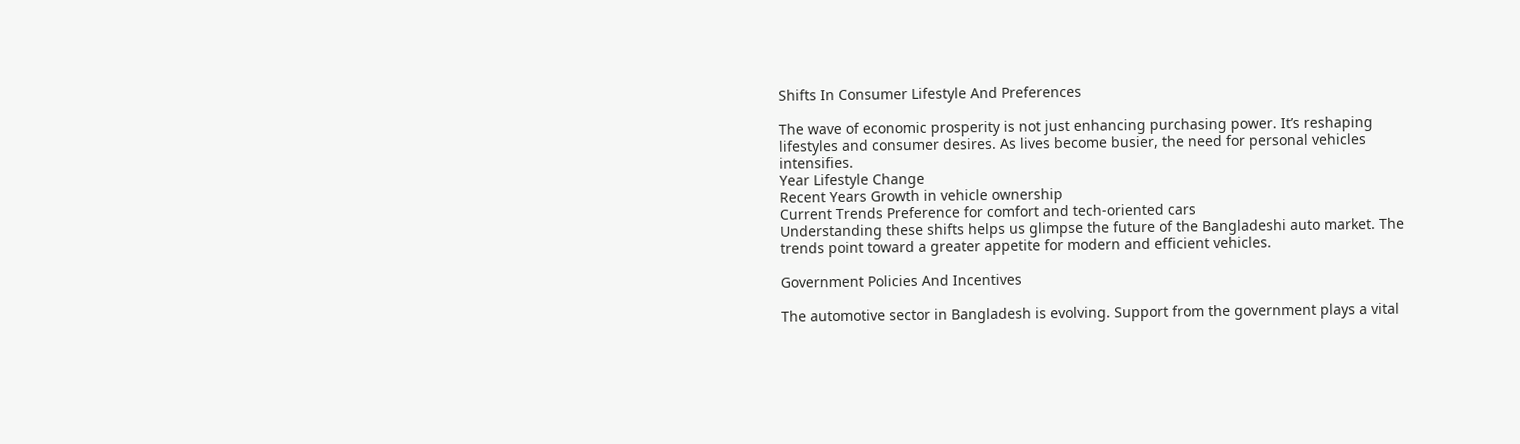Shifts In Consumer Lifestyle And Preferences

The wave of economic prosperity is not just enhancing purchasing power. It’s reshaping lifestyles and consumer desires. As lives become busier, the need for personal vehicles intensifies.
Year Lifestyle Change
Recent Years Growth in vehicle ownership
Current Trends Preference for comfort and tech-oriented cars
Understanding these shifts helps us glimpse the future of the Bangladeshi auto market. The trends point toward a greater appetite for modern and efficient vehicles.

Government Policies And Incentives

The automotive sector in Bangladesh is evolving. Support from the government plays a vital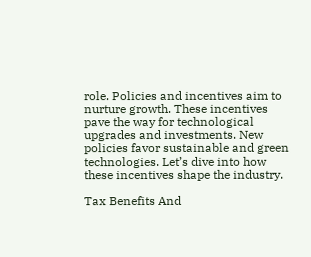role. Policies and incentives aim to nurture growth. These incentives pave the way for technological upgrades and investments. New policies favor sustainable and green technologies. Let’s dive into how these incentives shape the industry.

Tax Benefits And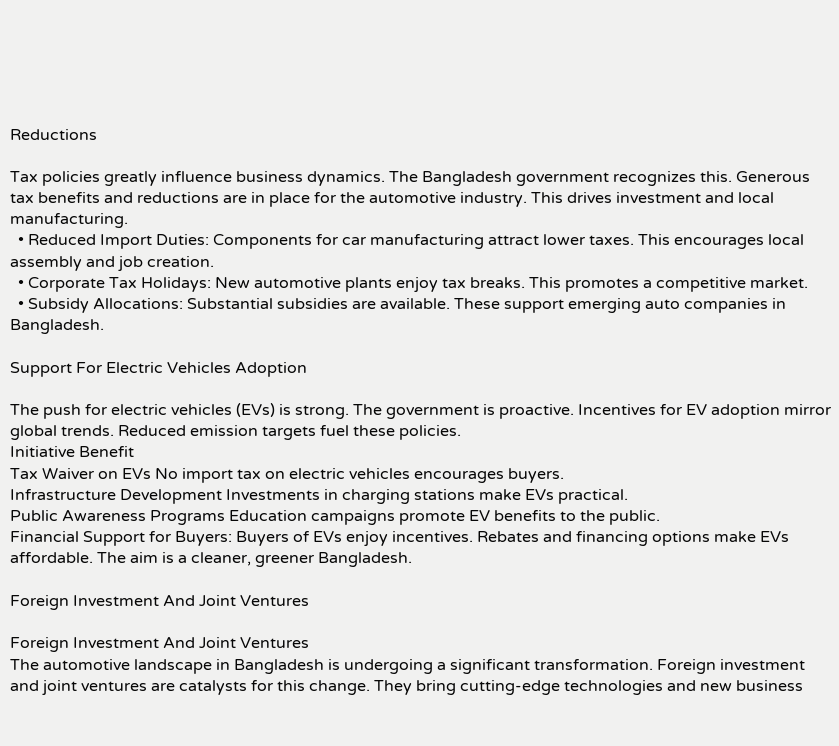Reductions

Tax policies greatly influence business dynamics. The Bangladesh government recognizes this. Generous tax benefits and reductions are in place for the automotive industry. This drives investment and local manufacturing.
  • Reduced Import Duties: Components for car manufacturing attract lower taxes. This encourages local assembly and job creation.
  • Corporate Tax Holidays: New automotive plants enjoy tax breaks. This promotes a competitive market.
  • Subsidy Allocations: Substantial subsidies are available. These support emerging auto companies in Bangladesh.

Support For Electric Vehicles Adoption

The push for electric vehicles (EVs) is strong. The government is proactive. Incentives for EV adoption mirror global trends. Reduced emission targets fuel these policies.
Initiative Benefit
Tax Waiver on EVs No import tax on electric vehicles encourages buyers.
Infrastructure Development Investments in charging stations make EVs practical.
Public Awareness Programs Education campaigns promote EV benefits to the public.
Financial Support for Buyers: Buyers of EVs enjoy incentives. Rebates and financing options make EVs affordable. The aim is a cleaner, greener Bangladesh.

Foreign Investment And Joint Ventures

Foreign Investment And Joint Ventures
The automotive landscape in Bangladesh is undergoing a significant transformation. Foreign investment and joint ventures are catalysts for this change. They bring cutting-edge technologies and new business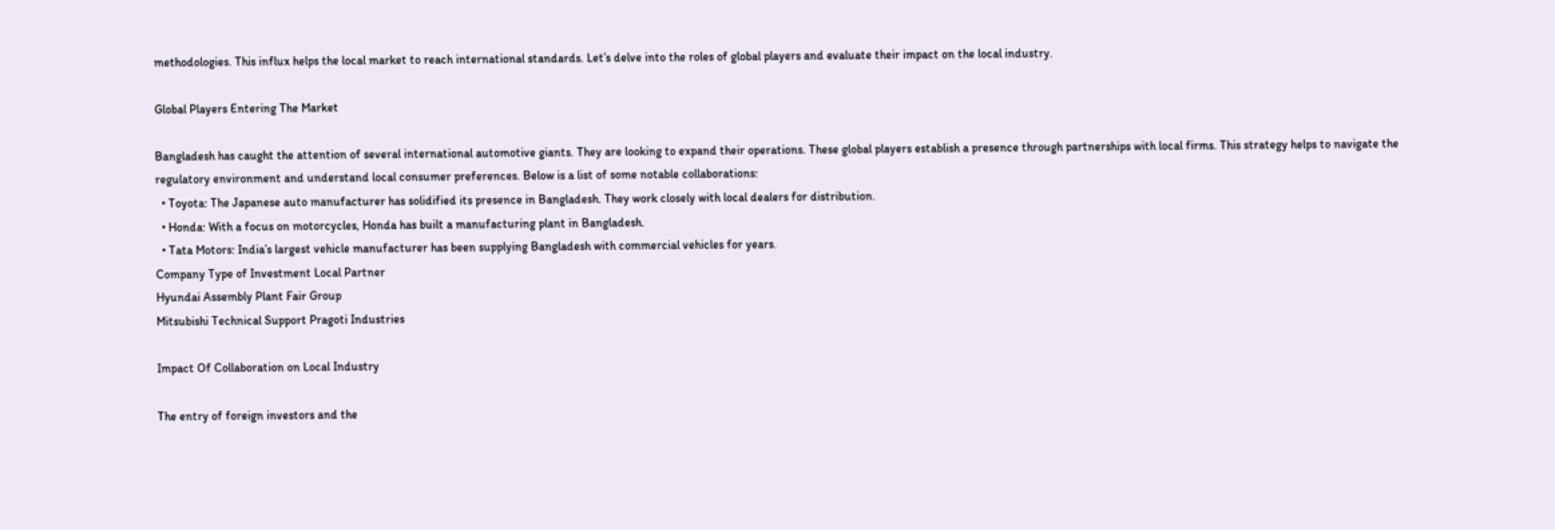methodologies. This influx helps the local market to reach international standards. Let’s delve into the roles of global players and evaluate their impact on the local industry.

Global Players Entering The Market

Bangladesh has caught the attention of several international automotive giants. They are looking to expand their operations. These global players establish a presence through partnerships with local firms. This strategy helps to navigate the regulatory environment and understand local consumer preferences. Below is a list of some notable collaborations:
  • Toyota: The Japanese auto manufacturer has solidified its presence in Bangladesh. They work closely with local dealers for distribution.
  • Honda: With a focus on motorcycles, Honda has built a manufacturing plant in Bangladesh.
  • Tata Motors: India’s largest vehicle manufacturer has been supplying Bangladesh with commercial vehicles for years.
Company Type of Investment Local Partner
Hyundai Assembly Plant Fair Group
Mitsubishi Technical Support Pragoti Industries

Impact Of Collaboration on Local Industry

The entry of foreign investors and the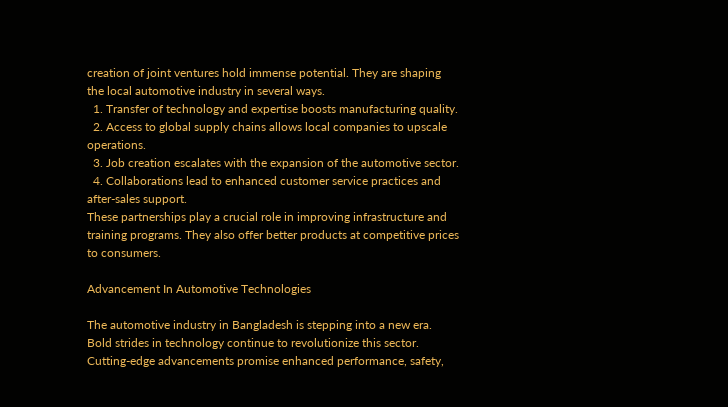creation of joint ventures hold immense potential. They are shaping the local automotive industry in several ways.
  1. Transfer of technology and expertise boosts manufacturing quality.
  2. Access to global supply chains allows local companies to upscale operations.
  3. Job creation escalates with the expansion of the automotive sector.
  4. Collaborations lead to enhanced customer service practices and after-sales support.
These partnerships play a crucial role in improving infrastructure and training programs. They also offer better products at competitive prices to consumers.

Advancement In Automotive Technologies

The automotive industry in Bangladesh is stepping into a new era. Bold strides in technology continue to revolutionize this sector. Cutting-edge advancements promise enhanced performance, safety,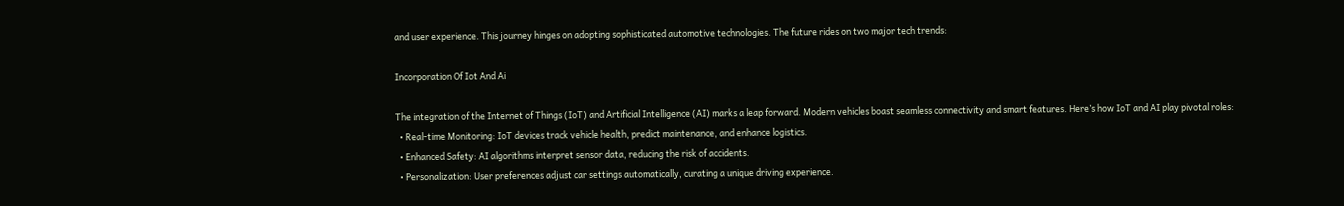and user experience. This journey hinges on adopting sophisticated automotive technologies. The future rides on two major tech trends:

Incorporation Of Iot And Ai

The integration of the Internet of Things (IoT) and Artificial Intelligence (AI) marks a leap forward. Modern vehicles boast seamless connectivity and smart features. Here’s how IoT and AI play pivotal roles:
  • Real-time Monitoring: IoT devices track vehicle health, predict maintenance, and enhance logistics.
  • Enhanced Safety: AI algorithms interpret sensor data, reducing the risk of accidents.
  • Personalization: User preferences adjust car settings automatically, curating a unique driving experience.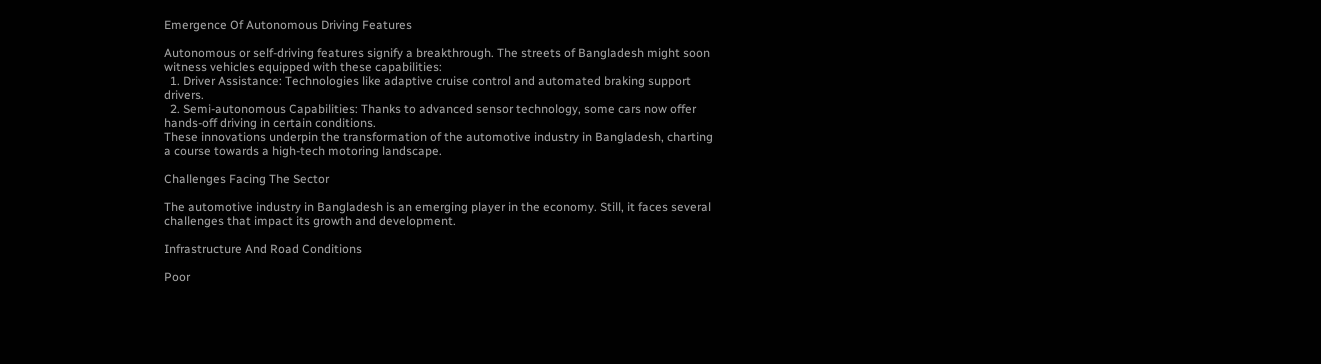Emergence Of Autonomous Driving Features

Autonomous or self-driving features signify a breakthrough. The streets of Bangladesh might soon witness vehicles equipped with these capabilities:
  1. Driver Assistance: Technologies like adaptive cruise control and automated braking support drivers.
  2. Semi-autonomous Capabilities: Thanks to advanced sensor technology, some cars now offer hands-off driving in certain conditions.
These innovations underpin the transformation of the automotive industry in Bangladesh, charting a course towards a high-tech motoring landscape.

Challenges Facing The Sector

The automotive industry in Bangladesh is an emerging player in the economy. Still, it faces several challenges that impact its growth and development.

Infrastructure And Road Conditions

Poor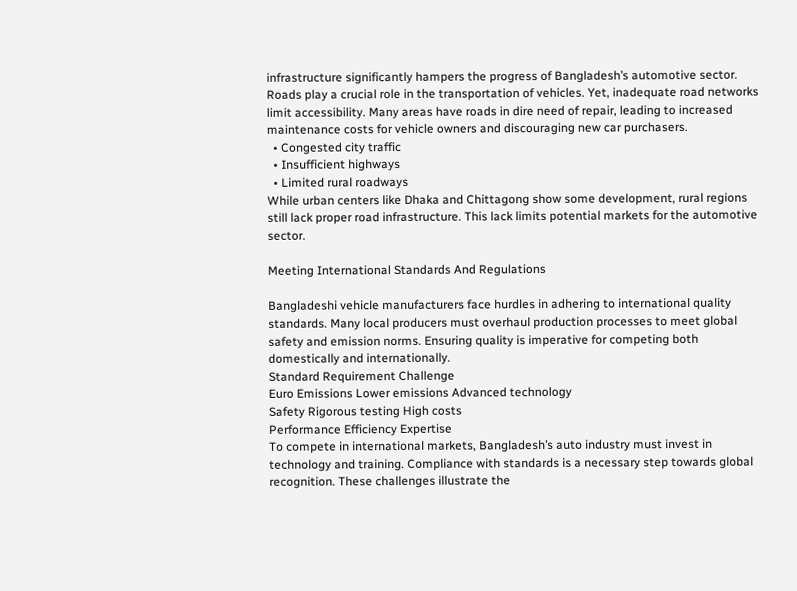infrastructure significantly hampers the progress of Bangladesh’s automotive sector. Roads play a crucial role in the transportation of vehicles. Yet, inadequate road networks limit accessibility. Many areas have roads in dire need of repair, leading to increased maintenance costs for vehicle owners and discouraging new car purchasers.
  • Congested city traffic
  • Insufficient highways
  • Limited rural roadways
While urban centers like Dhaka and Chittagong show some development, rural regions still lack proper road infrastructure. This lack limits potential markets for the automotive sector.

Meeting International Standards And Regulations

Bangladeshi vehicle manufacturers face hurdles in adhering to international quality standards. Many local producers must overhaul production processes to meet global safety and emission norms. Ensuring quality is imperative for competing both domestically and internationally.
Standard Requirement Challenge
Euro Emissions Lower emissions Advanced technology
Safety Rigorous testing High costs
Performance Efficiency Expertise
To compete in international markets, Bangladesh’s auto industry must invest in technology and training. Compliance with standards is a necessary step towards global recognition. These challenges illustrate the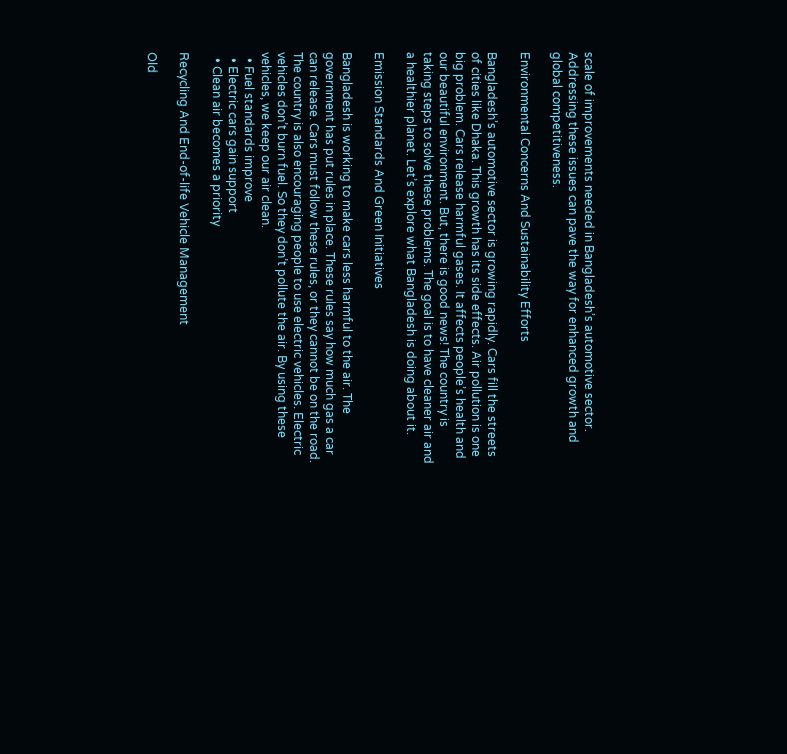scale of improvements needed in Bangladesh’s automotive sector. Addressing these issues can pave the way for enhanced growth and global competitiveness.

Environmental Concerns And Sustainability Efforts

Bangladesh’s automotive sector is growing rapidly. Cars fill the streets of cities like Dhaka. This growth has its side effects. Air pollution is one big problem. Cars release harmful gases. It affects people’s health and our beautiful environment. But, there is good news! The country is taking steps to solve these problems. The goal is to have cleaner air and a healthier planet. Let’s explore what Bangladesh is doing about it.

Emission Standards And Green Initiatives

Bangladesh is working to make cars less harmful to the air. The government has put rules in place. These rules say how much gas a car can release. Cars must follow these rules, or they cannot be on the road. The country is also encouraging people to use electric vehicles. Electric vehicles don’t burn fuel. So they don’t pollute the air. By using these vehicles, we keep our air clean.
  • Fuel standards improve
  • Electric cars gain support
  • Clean air becomes a priority

Recycling And End-of-life Vehicle Management

Old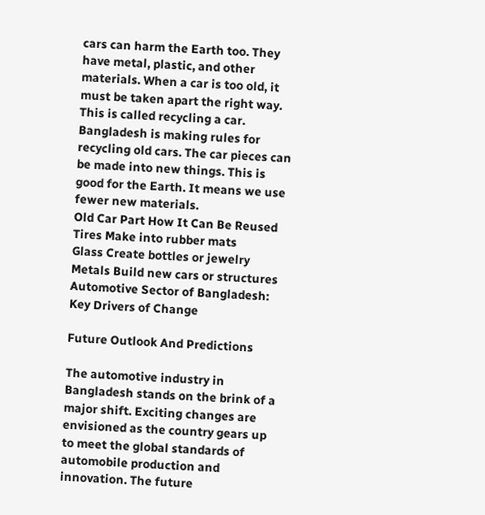cars can harm the Earth too. They have metal, plastic, and other materials. When a car is too old, it must be taken apart the right way. This is called recycling a car. Bangladesh is making rules for recycling old cars. The car pieces can be made into new things. This is good for the Earth. It means we use fewer new materials.
Old Car Part How It Can Be Reused
Tires Make into rubber mats
Glass Create bottles or jewelry
Metals Build new cars or structures
Automotive Sector of Bangladesh: Key Drivers of Change

Future Outlook And Predictions

The automotive industry in Bangladesh stands on the brink of a major shift. Exciting changes are envisioned as the country gears up to meet the global standards of automobile production and innovation. The future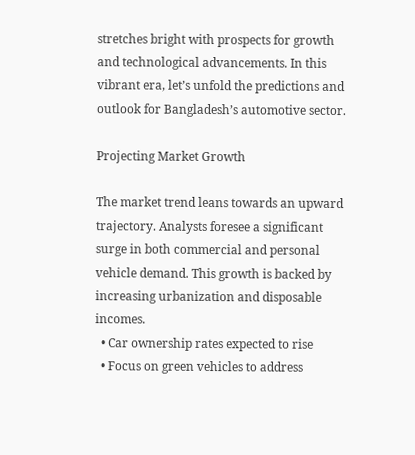stretches bright with prospects for growth and technological advancements. In this vibrant era, let’s unfold the predictions and outlook for Bangladesh’s automotive sector.

Projecting Market Growth

The market trend leans towards an upward trajectory. Analysts foresee a significant surge in both commercial and personal vehicle demand. This growth is backed by increasing urbanization and disposable incomes.
  • Car ownership rates expected to rise
  • Focus on green vehicles to address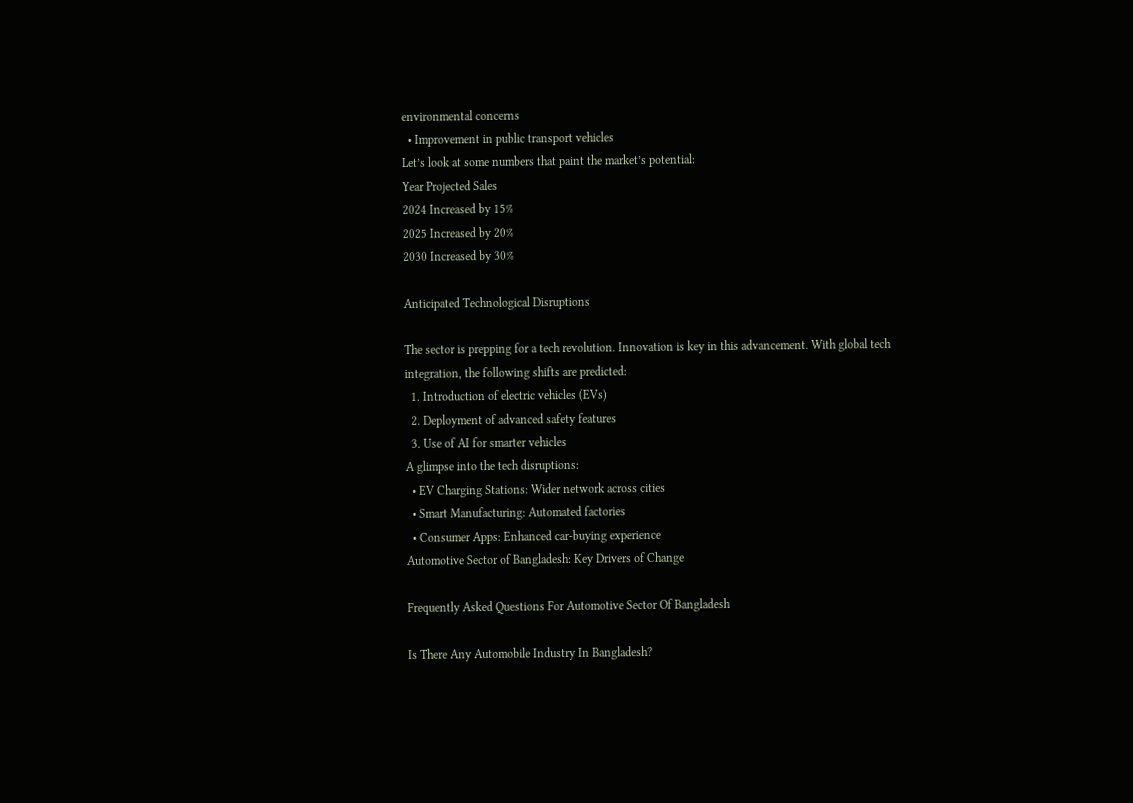environmental concerns
  • Improvement in public transport vehicles
Let’s look at some numbers that paint the market’s potential:
Year Projected Sales
2024 Increased by 15%
2025 Increased by 20%
2030 Increased by 30%

Anticipated Technological Disruptions

The sector is prepping for a tech revolution. Innovation is key in this advancement. With global tech integration, the following shifts are predicted:
  1. Introduction of electric vehicles (EVs)
  2. Deployment of advanced safety features
  3. Use of AI for smarter vehicles
A glimpse into the tech disruptions:
  • EV Charging Stations: Wider network across cities
  • Smart Manufacturing: Automated factories
  • Consumer Apps: Enhanced car-buying experience
Automotive Sector of Bangladesh: Key Drivers of Change

Frequently Asked Questions For Automotive Sector Of Bangladesh

Is There Any Automobile Industry In Bangladesh?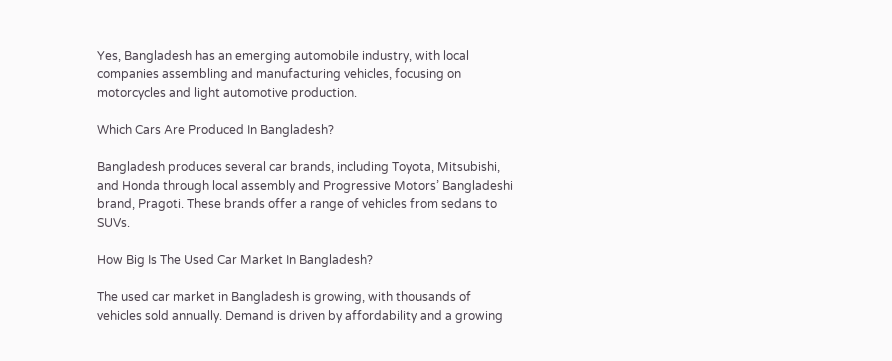Yes, Bangladesh has an emerging automobile industry, with local companies assembling and manufacturing vehicles, focusing on motorcycles and light automotive production.

Which Cars Are Produced In Bangladesh?

Bangladesh produces several car brands, including Toyota, Mitsubishi, and Honda through local assembly and Progressive Motors’ Bangladeshi brand, Pragoti. These brands offer a range of vehicles from sedans to SUVs.

How Big Is The Used Car Market In Bangladesh?

The used car market in Bangladesh is growing, with thousands of vehicles sold annually. Demand is driven by affordability and a growing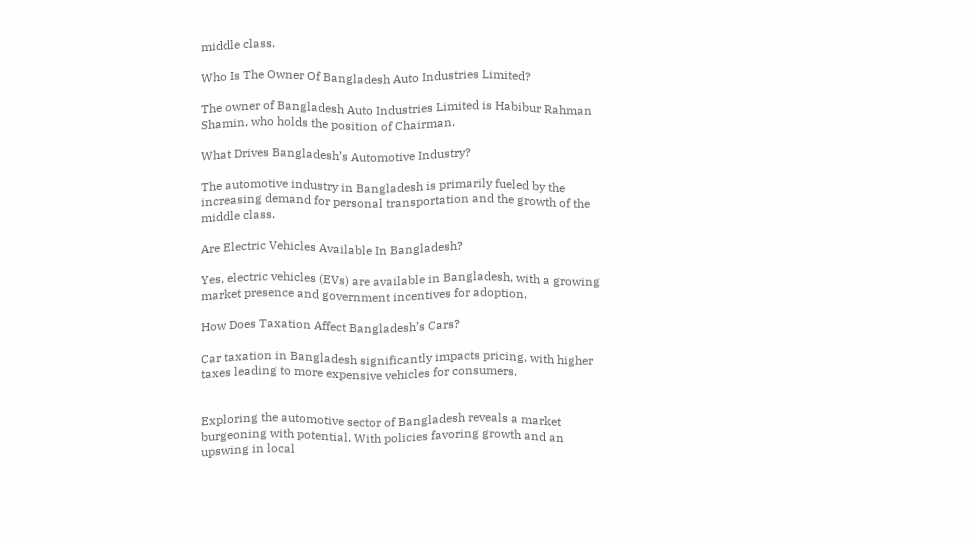middle class.

Who Is The Owner Of Bangladesh Auto Industries Limited?

The owner of Bangladesh Auto Industries Limited is Habibur Rahman Shamin, who holds the position of Chairman.

What Drives Bangladesh’s Automotive Industry?

The automotive industry in Bangladesh is primarily fueled by the increasing demand for personal transportation and the growth of the middle class.

Are Electric Vehicles Available In Bangladesh?

Yes, electric vehicles (EVs) are available in Bangladesh, with a growing market presence and government incentives for adoption.

How Does Taxation Affect Bangladesh’s Cars?

Car taxation in Bangladesh significantly impacts pricing, with higher taxes leading to more expensive vehicles for consumers.


Exploring the automotive sector of Bangladesh reveals a market burgeoning with potential. With policies favoring growth and an upswing in local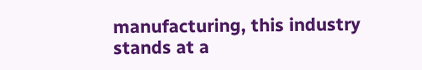manufacturing, this industry stands at a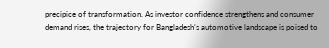precipice of transformation. As investor confidence strengthens and consumer demand rises, the trajectory for Bangladesh’s automotive landscape is poised to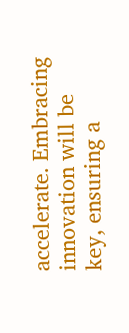accelerate. Embracing innovation will be key, ensuring a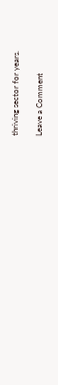thriving sector for years.

Leave a Comment